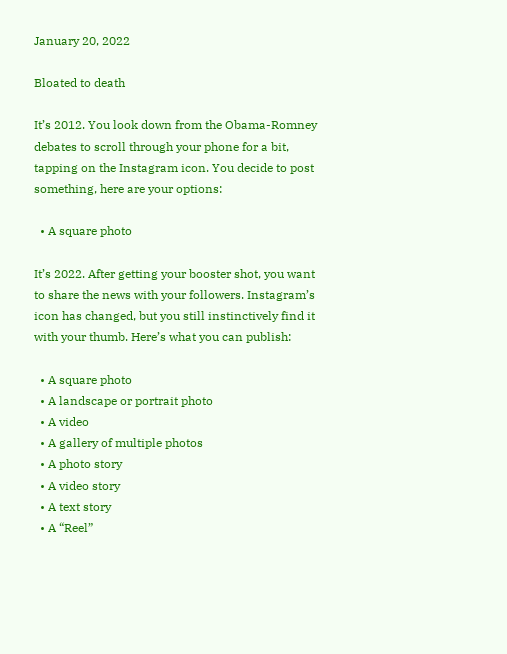January 20, 2022

Bloated to death

It’s 2012. You look down from the Obama-Romney debates to scroll through your phone for a bit, tapping on the Instagram icon. You decide to post something, here are your options:

  • A square photo

It’s 2022. After getting your booster shot, you want to share the news with your followers. Instagram’s icon has changed, but you still instinctively find it with your thumb. Here’s what you can publish:

  • A square photo
  • A landscape or portrait photo
  • A video
  • A gallery of multiple photos
  • A photo story
  • A video story
  • A text story
  • A “Reel”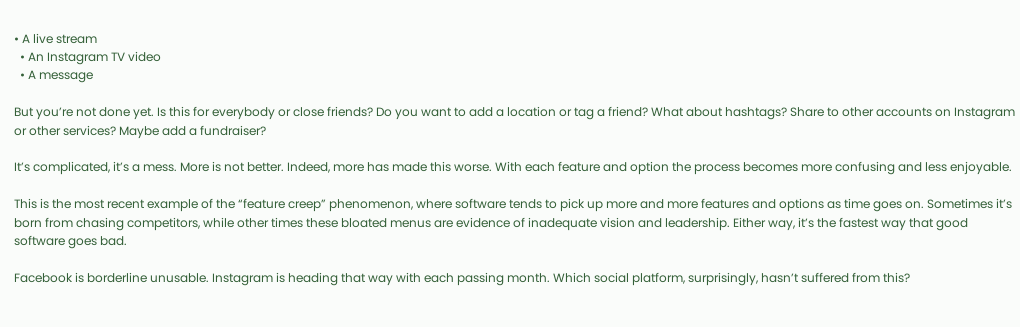• A live stream
  • An Instagram TV video
  • A message

But you’re not done yet. Is this for everybody or close friends? Do you want to add a location or tag a friend? What about hashtags? Share to other accounts on Instagram or other services? Maybe add a fundraiser?

It’s complicated, it’s a mess. More is not better. Indeed, more has made this worse. With each feature and option the process becomes more confusing and less enjoyable.

This is the most recent example of the “feature creep” phenomenon, where software tends to pick up more and more features and options as time goes on. Sometimes it’s born from chasing competitors, while other times these bloated menus are evidence of inadequate vision and leadership. Either way, it’s the fastest way that good software goes bad.

Facebook is borderline unusable. Instagram is heading that way with each passing month. Which social platform, surprisingly, hasn’t suffered from this?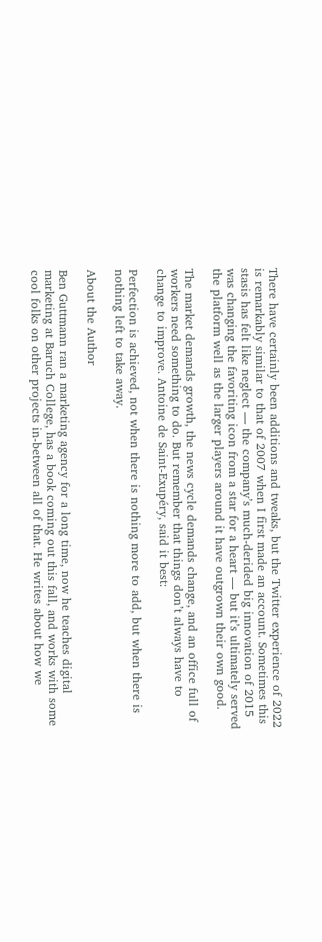There have certainly been additions and tweaks, but the Twitter experience of 2022 is remarkably similar to that of 2007 when I first made an account. Sometimes this stasis has felt like neglect — the company’s much-derided big innovation of 2015 was changing the favoriting icon from a star for a heart — but it’s ultimately served the platform well as the larger players around it have outgrown their own good.

The market demands growth, the news cycle demands change, and an office full of workers need something to do. But remember that things don’t always have to change to improve. Antoine de Saint-Exupéry, said it best:

Perfection is achieved, not when there is nothing more to add, but when there is nothing left to take away.

About the Author

Ben Guttmann ran a marketing agency for a long time, now he teaches digital marketing at Baruch College, has a book coming out this fall, and works with some cool folks on other projects in-between all of that. He writes about how we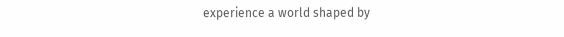experience a world shaped by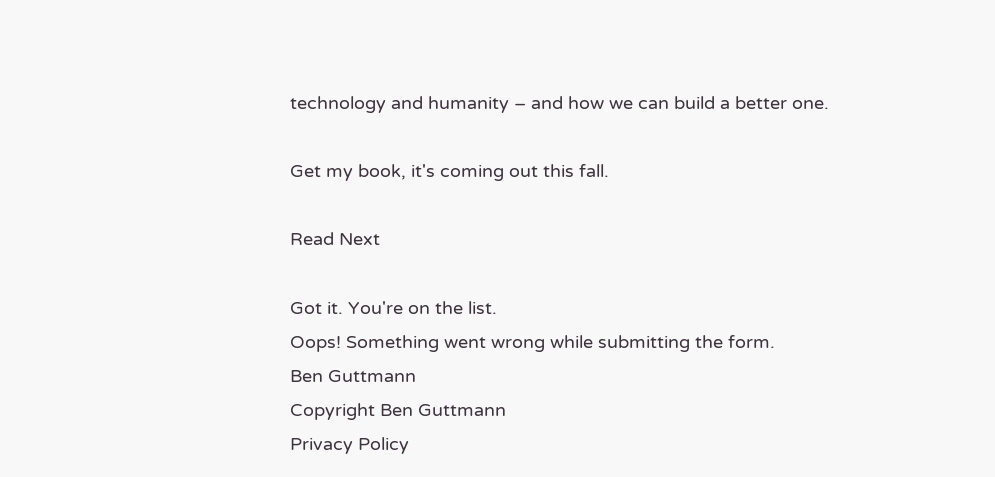technology and humanity – and how we can build a better one.

Get my book, it's coming out this fall.

Read Next

Got it. You're on the list.
Oops! Something went wrong while submitting the form.
Ben Guttmann
Copyright Ben Guttmann
Privacy Policy